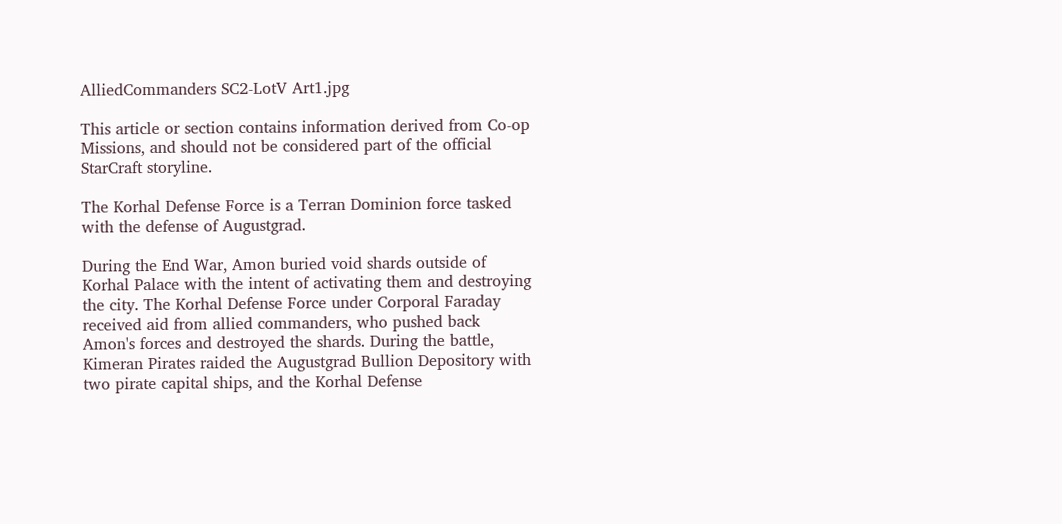AlliedCommanders SC2-LotV Art1.jpg

This article or section contains information derived from Co-op Missions, and should not be considered part of the official StarCraft storyline.

The Korhal Defense Force is a Terran Dominion force tasked with the defense of Augustgrad.

During the End War, Amon buried void shards outside of Korhal Palace with the intent of activating them and destroying the city. The Korhal Defense Force under Corporal Faraday received aid from allied commanders, who pushed back Amon's forces and destroyed the shards. During the battle, Kimeran Pirates raided the Augustgrad Bullion Depository with two pirate capital ships, and the Korhal Defense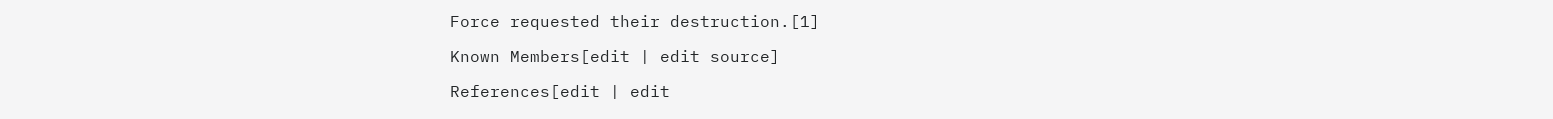Force requested their destruction.[1]

Known Members[edit | edit source]

References[edit | edit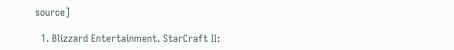source]

  1. Blizzard Entertainment. StarCraft II: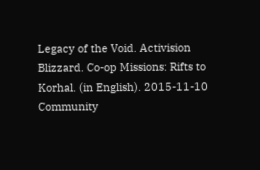Legacy of the Void. Activision Blizzard. Co-op Missions: Rifts to Korhal. (in English). 2015-11-10
Community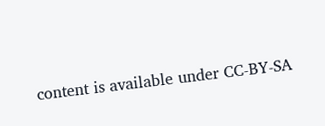content is available under CC-BY-SA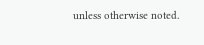unless otherwise noted.